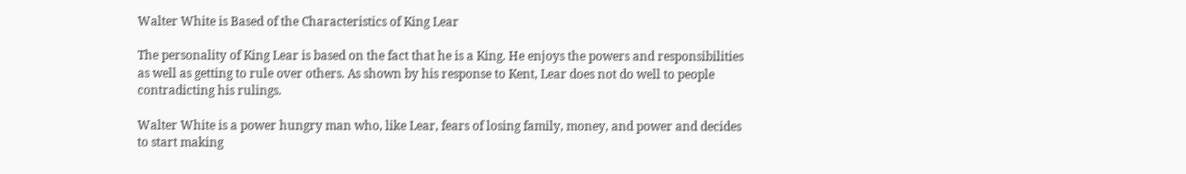Walter White is Based of the Characteristics of King Lear

The personality of King Lear is based on the fact that he is a King. He enjoys the powers and responsibilities as well as getting to rule over others. As shown by his response to Kent, Lear does not do well to people contradicting his rulings.

Walter White is a power hungry man who, like Lear, fears of losing family, money, and power and decides to start making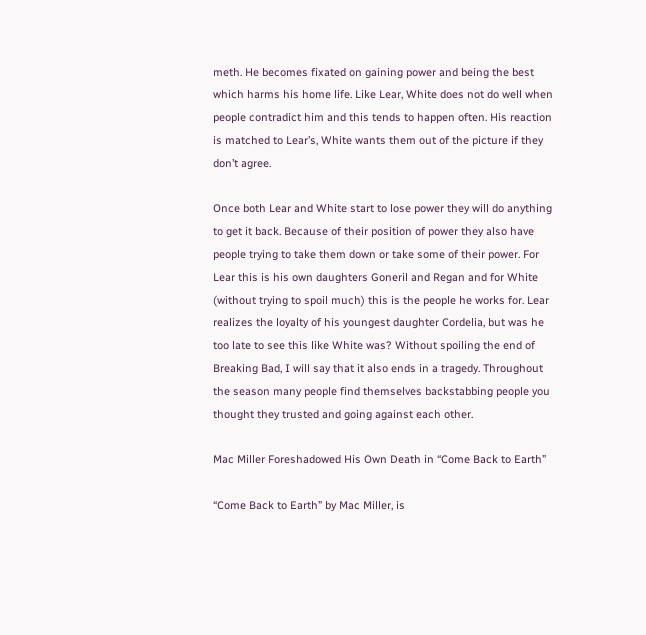meth. He becomes fixated on gaining power and being the best which harms his home life. Like Lear, White does not do well when people contradict him and this tends to happen often. His reaction is matched to Lear’s, White wants them out of the picture if they don’t agree.

Once both Lear and White start to lose power they will do anything to get it back. Because of their position of power they also have people trying to take them down or take some of their power. For Lear this is his own daughters Goneril and Regan and for White (without trying to spoil much) this is the people he works for. Lear realizes the loyalty of his youngest daughter Cordelia, but was he too late to see this like White was? Without spoiling the end of Breaking Bad, I will say that it also ends in a tragedy. Throughout the season many people find themselves backstabbing people you thought they trusted and going against each other.

Mac Miller Foreshadowed His Own Death in “Come Back to Earth”

“Come Back to Earth” by Mac Miller, is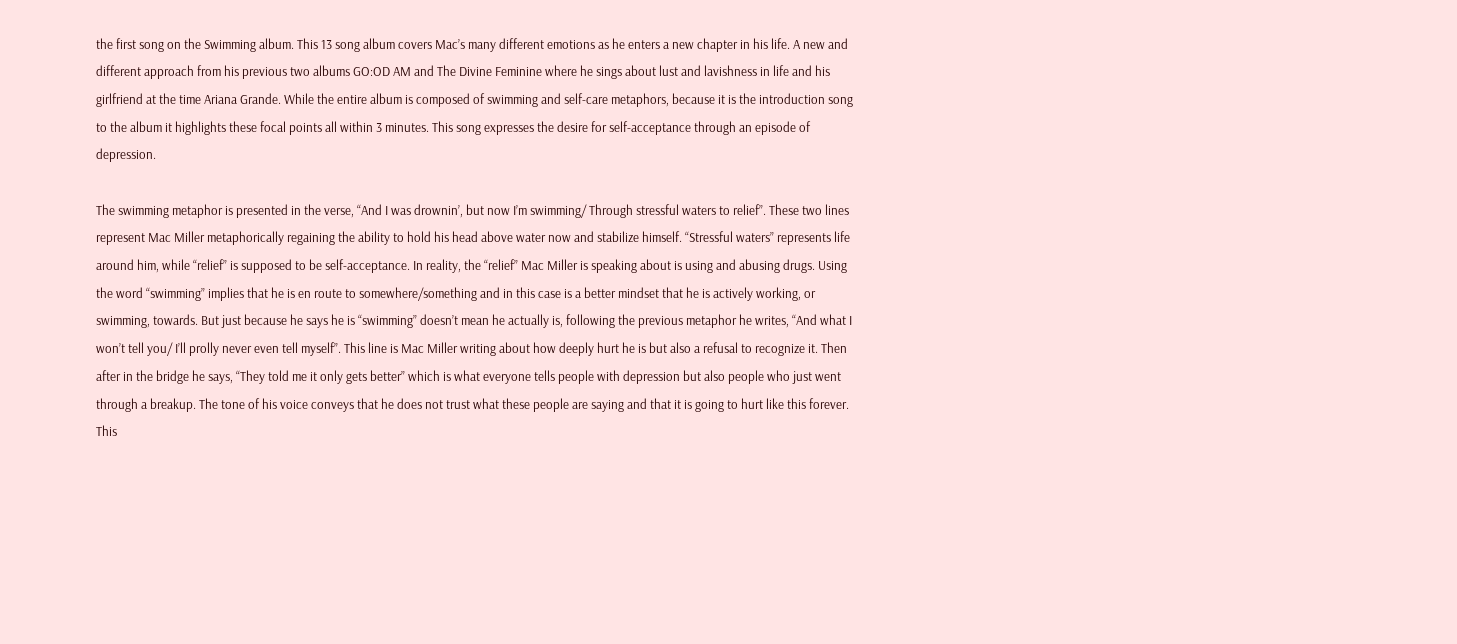the first song on the Swimming album. This 13 song album covers Mac’s many different emotions as he enters a new chapter in his life. A new and different approach from his previous two albums GO:OD AM and The Divine Feminine where he sings about lust and lavishness in life and his girlfriend at the time Ariana Grande. While the entire album is composed of swimming and self-care metaphors, because it is the introduction song to the album it highlights these focal points all within 3 minutes. This song expresses the desire for self-acceptance through an episode of depression.

The swimming metaphor is presented in the verse, “And I was drownin’, but now I’m swimming/ Through stressful waters to relief”. These two lines represent Mac Miller metaphorically regaining the ability to hold his head above water now and stabilize himself. “Stressful waters” represents life around him, while “relief” is supposed to be self-acceptance. In reality, the “relief” Mac Miller is speaking about is using and abusing drugs. Using the word “swimming” implies that he is en route to somewhere/something and in this case is a better mindset that he is actively working, or swimming, towards. But just because he says he is “swimming” doesn’t mean he actually is, following the previous metaphor he writes, “And what I won’t tell you/ I’ll prolly never even tell myself”. This line is Mac Miller writing about how deeply hurt he is but also a refusal to recognize it. Then after in the bridge he says, “They told me it only gets better” which is what everyone tells people with depression but also people who just went through a breakup. The tone of his voice conveys that he does not trust what these people are saying and that it is going to hurt like this forever. This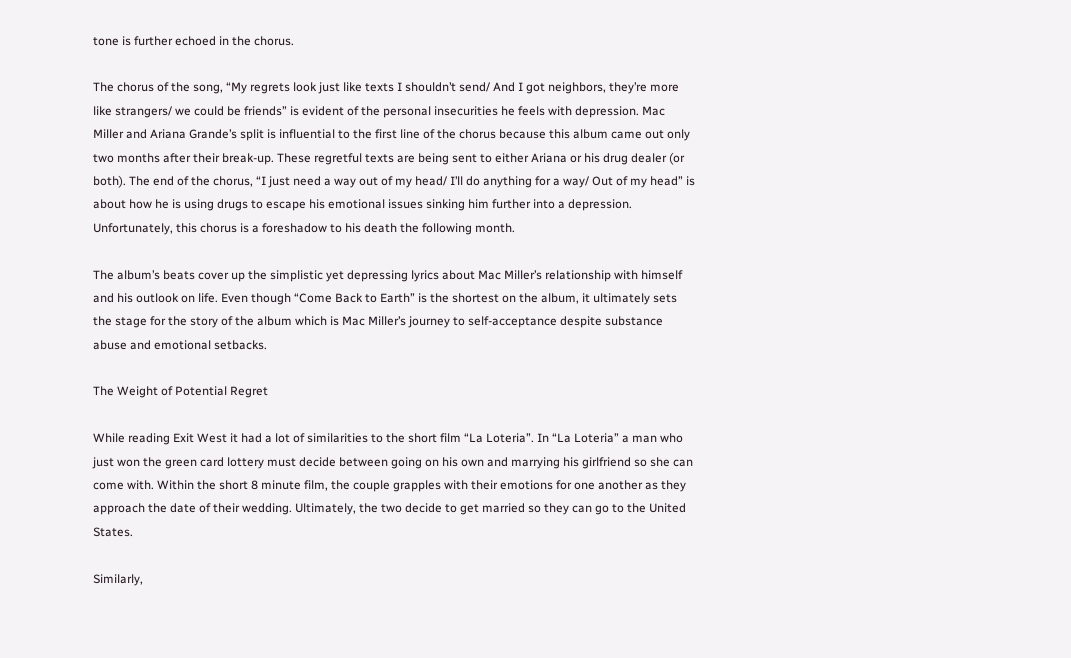tone is further echoed in the chorus.

The chorus of the song, “My regrets look just like texts I shouldn’t send/ And I got neighbors, they’re more like strangers/ we could be friends” is evident of the personal insecurities he feels with depression. Mac Miller and Ariana Grande’s split is influential to the first line of the chorus because this album came out only two months after their break-up. These regretful texts are being sent to either Ariana or his drug dealer (or both). The end of the chorus, “I just need a way out of my head/ I’ll do anything for a way/ Out of my head” is about how he is using drugs to escape his emotional issues sinking him further into a depression. Unfortunately, this chorus is a foreshadow to his death the following month.

The album’s beats cover up the simplistic yet depressing lyrics about Mac Miller’s relationship with himself and his outlook on life. Even though “Come Back to Earth” is the shortest on the album, it ultimately sets the stage for the story of the album which is Mac Miller’s journey to self-acceptance despite substance abuse and emotional setbacks.

The Weight of Potential Regret

While reading Exit West it had a lot of similarities to the short film “La Loteria”. In “La Loteria” a man who just won the green card lottery must decide between going on his own and marrying his girlfriend so she can come with. Within the short 8 minute film, the couple grapples with their emotions for one another as they approach the date of their wedding. Ultimately, the two decide to get married so they can go to the United States.

Similarly,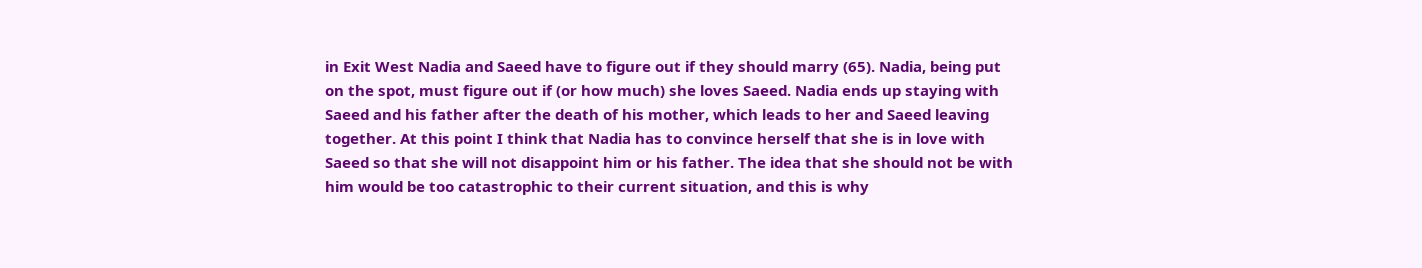in Exit West Nadia and Saeed have to figure out if they should marry (65). Nadia, being put on the spot, must figure out if (or how much) she loves Saeed. Nadia ends up staying with Saeed and his father after the death of his mother, which leads to her and Saeed leaving together. At this point I think that Nadia has to convince herself that she is in love with Saeed so that she will not disappoint him or his father. The idea that she should not be with him would be too catastrophic to their current situation, and this is why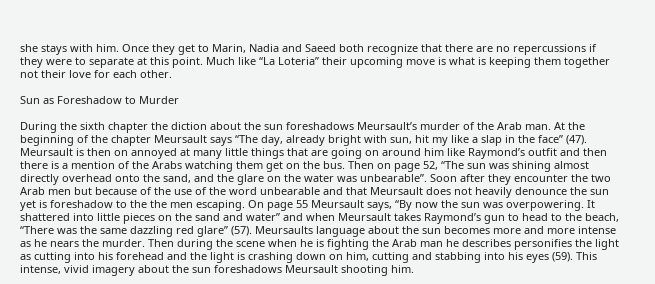she stays with him. Once they get to Marin, Nadia and Saeed both recognize that there are no repercussions if they were to separate at this point. Much like “La Loteria” their upcoming move is what is keeping them together not their love for each other.

Sun as Foreshadow to Murder

During the sixth chapter the diction about the sun foreshadows Meursault’s murder of the Arab man. At the beginning of the chapter Meursault says “The day, already bright with sun, hit my like a slap in the face” (47). Meursault is then on annoyed at many little things that are going on around him like Raymond’s outfit and then there is a mention of the Arabs watching them get on the bus. Then on page 52, “The sun was shining almost directly overhead onto the sand, and the glare on the water was unbearable”. Soon after they encounter the two Arab men but because of the use of the word unbearable and that Meursault does not heavily denounce the sun yet is foreshadow to the the men escaping. On page 55 Meursault says, “By now the sun was overpowering. It shattered into little pieces on the sand and water” and when Meursault takes Raymond’s gun to head to the beach, “There was the same dazzling red glare” (57). Meursaults language about the sun becomes more and more intense as he nears the murder. Then during the scene when he is fighting the Arab man he describes personifies the light as cutting into his forehead and the light is crashing down on him, cutting and stabbing into his eyes (59). This intense, vivid imagery about the sun foreshadows Meursault shooting him.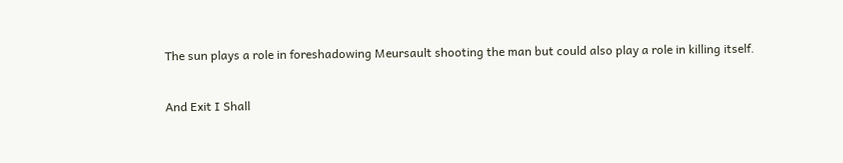The sun plays a role in foreshadowing Meursault shooting the man but could also play a role in killing itself.

And Exit I Shall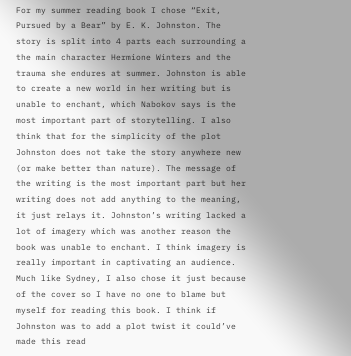For my summer reading book I chose “Exit, Pursued by a Bear” by E. K. Johnston. The story is split into 4 parts each surrounding a the main character Hermione Winters and the trauma she endures at summer. Johnston is able to create a new world in her writing but is unable to enchant, which Nabokov says is the most important part of storytelling. I also think that for the simplicity of the plot Johnston does not take the story anywhere new (or make better than nature). The message of the writing is the most important part but her writing does not add anything to the meaning, it just relays it. Johnston’s writing lacked a lot of imagery which was another reason the book was unable to enchant. I think imagery is really important in captivating an audience. Much like Sydney, I also chose it just because of the cover so I have no one to blame but myself for reading this book. I think if Johnston was to add a plot twist it could’ve made this read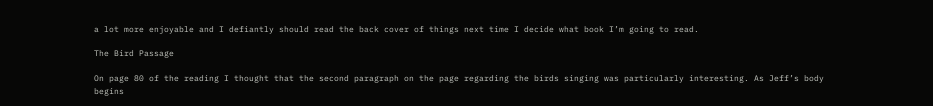a lot more enjoyable and I defiantly should read the back cover of things next time I decide what book I’m going to read.

The Bird Passage

On page 80 of the reading I thought that the second paragraph on the page regarding the birds singing was particularly interesting. As Jeff’s body begins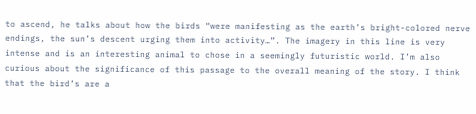to ascend, he talks about how the birds “were manifesting as the earth’s bright-colored nerve endings, the sun’s descent urging them into activity…”. The imagery in this line is very intense and is an interesting animal to chose in a seemingly futuristic world. I’m also curious about the significance of this passage to the overall meaning of the story. I think that the bird’s are a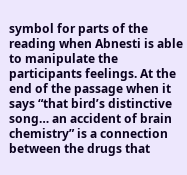symbol for parts of the reading when Abnesti is able to manipulate the participants feelings. At the end of the passage when it says “that bird’s distinctive song… an accident of brain chemistry” is a connection between the drugs that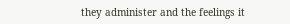they administer and the feelings it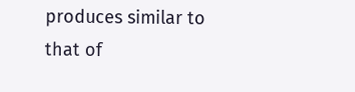produces similar to that of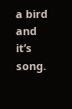a bird and it’s song.